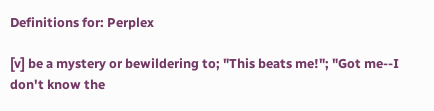Definitions for: Perplex

[v] be a mystery or bewildering to; "This beats me!"; "Got me--I don't know the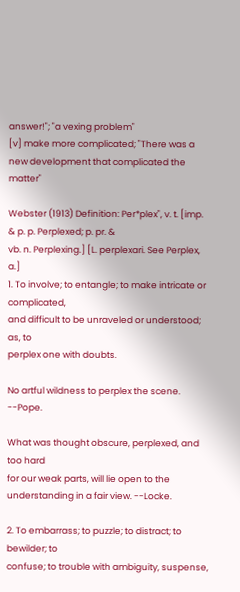answer!"; "a vexing problem"
[v] make more complicated; "There was a new development that complicated the matter"

Webster (1913) Definition: Per*plex", v. t. [imp. & p. p. Perplexed; p. pr. &
vb. n. Perplexing.] [L. perplexari. See Perplex, a.]
1. To involve; to entangle; to make intricate or complicated,
and difficult to be unraveled or understood; as, to
perplex one with doubts.

No artful wildness to perplex the scene. --Pope.

What was thought obscure, perplexed, and too hard
for our weak parts, will lie open to the
understanding in a fair view. --Locke.

2. To embarrass; to puzzle; to distract; to bewilder; to
confuse; to trouble with ambiguity, suspense,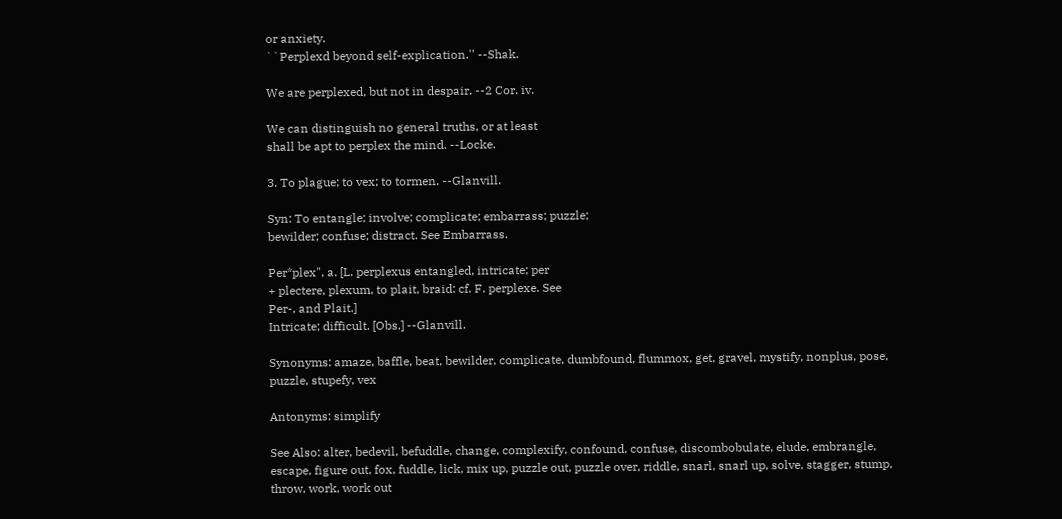or anxiety.
``Perplexd beyond self-explication.'' --Shak.

We are perplexed, but not in despair. --2 Cor. iv.

We can distinguish no general truths, or at least
shall be apt to perplex the mind. --Locke.

3. To plague; to vex; to tormen. --Glanvill.

Syn: To entangle; involve; complicate; embarrass; puzzle;
bewilder; confuse; distract. See Embarrass.

Per*plex", a. [L. perplexus entangled, intricate; per
+ plectere, plexum, to plait, braid: cf. F. perplexe. See
Per-, and Plait.]
Intricate; difficult. [Obs.] --Glanvill.

Synonyms: amaze, baffle, beat, bewilder, complicate, dumbfound, flummox, get, gravel, mystify, nonplus, pose, puzzle, stupefy, vex

Antonyms: simplify

See Also: alter, bedevil, befuddle, change, complexify, confound, confuse, discombobulate, elude, embrangle, escape, figure out, fox, fuddle, lick, mix up, puzzle out, puzzle over, riddle, snarl, snarl up, solve, stagger, stump, throw, work, work out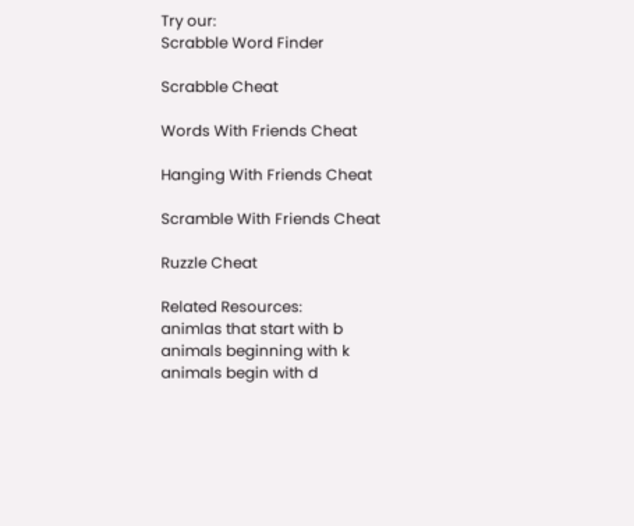Try our:
Scrabble Word Finder

Scrabble Cheat

Words With Friends Cheat

Hanging With Friends Cheat

Scramble With Friends Cheat

Ruzzle Cheat

Related Resources:
animlas that start with b
animals beginning with k
animals begin with d